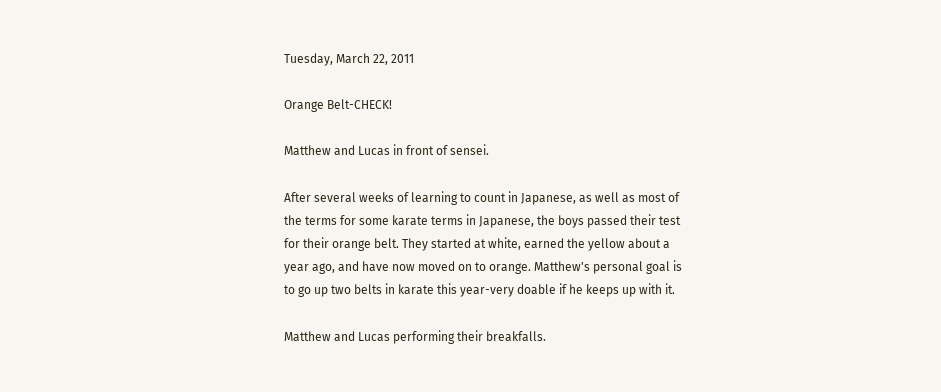Tuesday, March 22, 2011

Orange Belt-CHECK!

Matthew and Lucas in front of sensei.

After several weeks of learning to count in Japanese, as well as most of the terms for some karate terms in Japanese, the boys passed their test for their orange belt. They started at white, earned the yellow about a year ago, and have now moved on to orange. Matthew's personal goal is to go up two belts in karate this year-very doable if he keeps up with it.

Matthew and Lucas performing their breakfalls.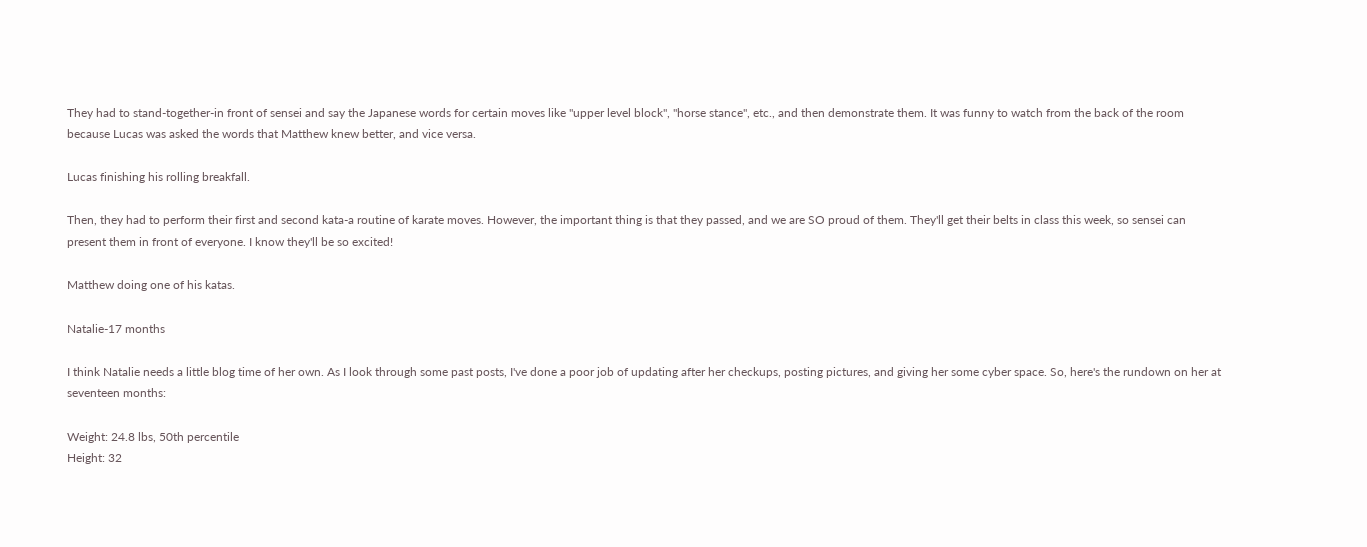They had to stand-together-in front of sensei and say the Japanese words for certain moves like "upper level block", "horse stance", etc., and then demonstrate them. It was funny to watch from the back of the room because Lucas was asked the words that Matthew knew better, and vice versa.

Lucas finishing his rolling breakfall.

Then, they had to perform their first and second kata-a routine of karate moves. However, the important thing is that they passed, and we are SO proud of them. They'll get their belts in class this week, so sensei can present them in front of everyone. I know they'll be so excited!

Matthew doing one of his katas.

Natalie-17 months

I think Natalie needs a little blog time of her own. As I look through some past posts, I've done a poor job of updating after her checkups, posting pictures, and giving her some cyber space. So, here's the rundown on her at seventeen months:

Weight: 24.8 lbs, 50th percentile
Height: 32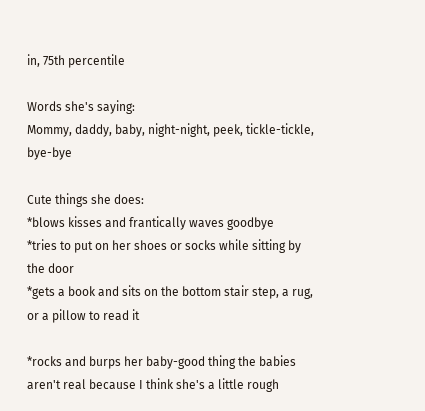in, 75th percentile

Words she's saying:
Mommy, daddy, baby, night-night, peek, tickle-tickle, bye-bye

Cute things she does:
*blows kisses and frantically waves goodbye
*tries to put on her shoes or socks while sitting by the door
*gets a book and sits on the bottom stair step, a rug, or a pillow to read it

*rocks and burps her baby-good thing the babies aren't real because I think she's a little rough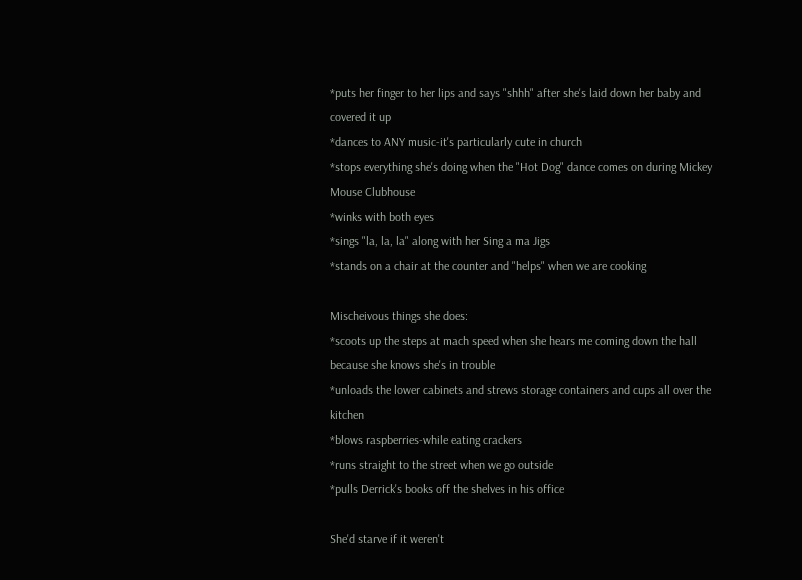*puts her finger to her lips and says "shhh" after she's laid down her baby and covered it up
*dances to ANY music-it's particularly cute in church
*stops everything she's doing when the "Hot Dog" dance comes on during Mickey Mouse Clubhouse
*winks with both eyes
*sings "la, la, la" along with her Sing a ma Jigs
*stands on a chair at the counter and "helps" when we are cooking

Mischeivous things she does:
*scoots up the steps at mach speed when she hears me coming down the hall because she knows she's in trouble
*unloads the lower cabinets and strews storage containers and cups all over the kitchen
*blows raspberries-while eating crackers
*runs straight to the street when we go outside
*pulls Derrick's books off the shelves in his office

She'd starve if it weren't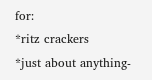for:
*ritz crackers
*just about anything-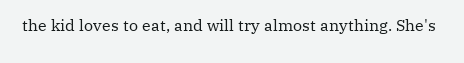the kid loves to eat, and will try almost anything. She's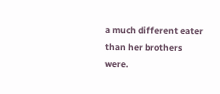a much different eater than her brothers were.